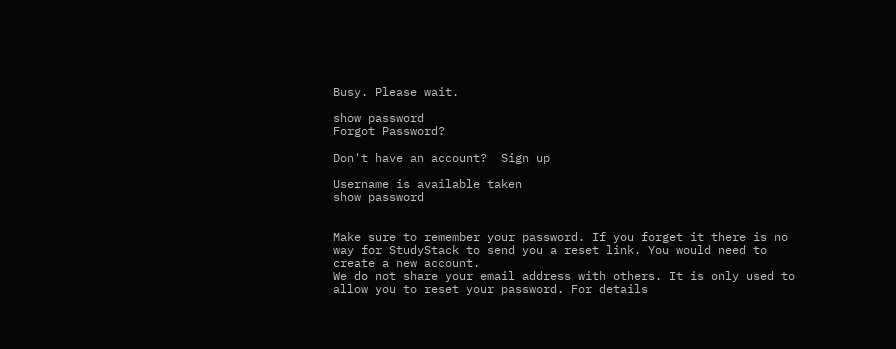Busy. Please wait.

show password
Forgot Password?

Don't have an account?  Sign up

Username is available taken
show password


Make sure to remember your password. If you forget it there is no way for StudyStack to send you a reset link. You would need to create a new account.
We do not share your email address with others. It is only used to allow you to reset your password. For details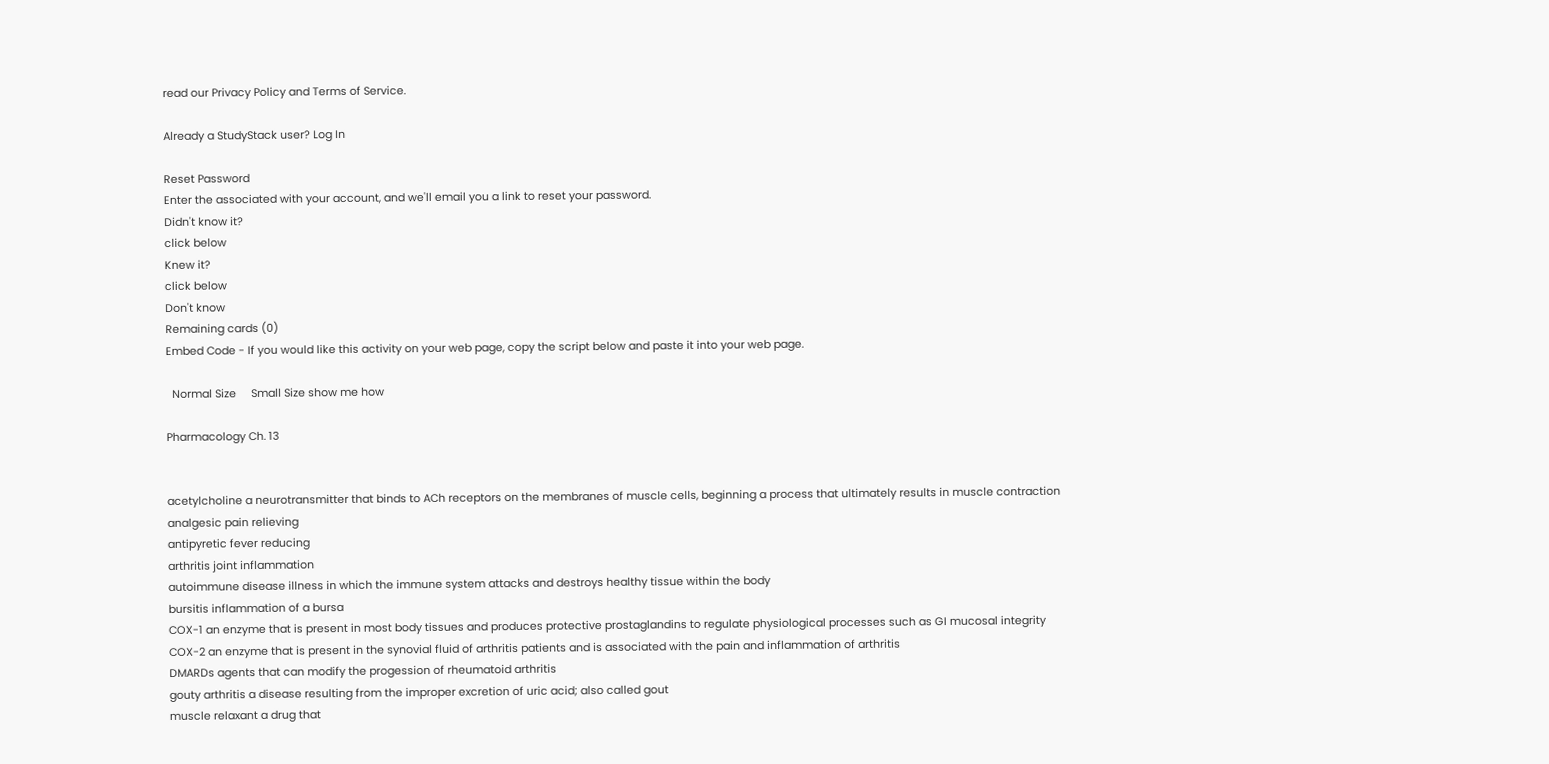read our Privacy Policy and Terms of Service.

Already a StudyStack user? Log In

Reset Password
Enter the associated with your account, and we'll email you a link to reset your password.
Didn't know it?
click below
Knew it?
click below
Don't know
Remaining cards (0)
Embed Code - If you would like this activity on your web page, copy the script below and paste it into your web page.

  Normal Size     Small Size show me how

Pharmacology Ch. 13


acetylcholine a neurotransmitter that binds to ACh receptors on the membranes of muscle cells, beginning a process that ultimately results in muscle contraction
analgesic pain relieving
antipyretic fever reducing
arthritis joint inflammation
autoimmune disease illness in which the immune system attacks and destroys healthy tissue within the body
bursitis inflammation of a bursa
COX-1 an enzyme that is present in most body tissues and produces protective prostaglandins to regulate physiological processes such as GI mucosal integrity
COX-2 an enzyme that is present in the synovial fluid of arthritis patients and is associated with the pain and inflammation of arthritis
DMARDs agents that can modify the progession of rheumatoid arthritis
gouty arthritis a disease resulting from the improper excretion of uric acid; also called gout
muscle relaxant a drug that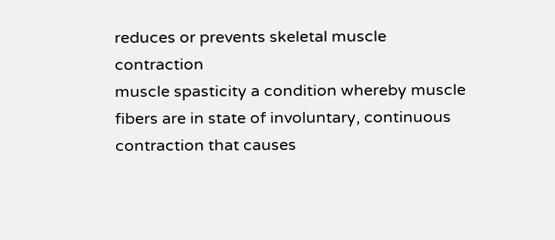reduces or prevents skeletal muscle contraction
muscle spasticity a condition whereby muscle fibers are in state of involuntary, continuous contraction that causes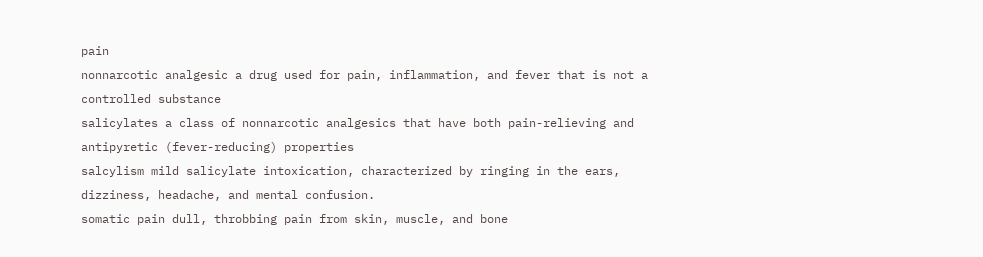pain
nonnarcotic analgesic a drug used for pain, inflammation, and fever that is not a controlled substance
salicylates a class of nonnarcotic analgesics that have both pain-relieving and antipyretic (fever-reducing) properties
salcylism mild salicylate intoxication, characterized by ringing in the ears, dizziness, headache, and mental confusion.
somatic pain dull, throbbing pain from skin, muscle, and bone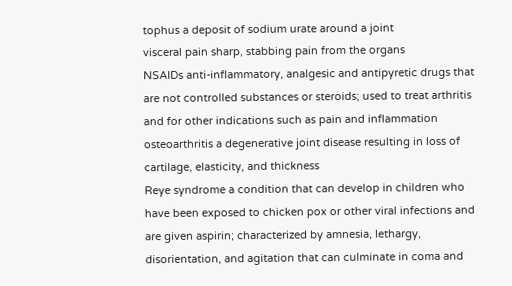tophus a deposit of sodium urate around a joint
visceral pain sharp, stabbing pain from the organs
NSAIDs anti-inflammatory, analgesic and antipyretic drugs that are not controlled substances or steroids; used to treat arthritis and for other indications such as pain and inflammation
osteoarthritis a degenerative joint disease resulting in loss of cartilage, elasticity, and thickness
Reye syndrome a condition that can develop in children who have been exposed to chicken pox or other viral infections and are given aspirin; characterized by amnesia, lethargy, disorientation, and agitation that can culminate in coma and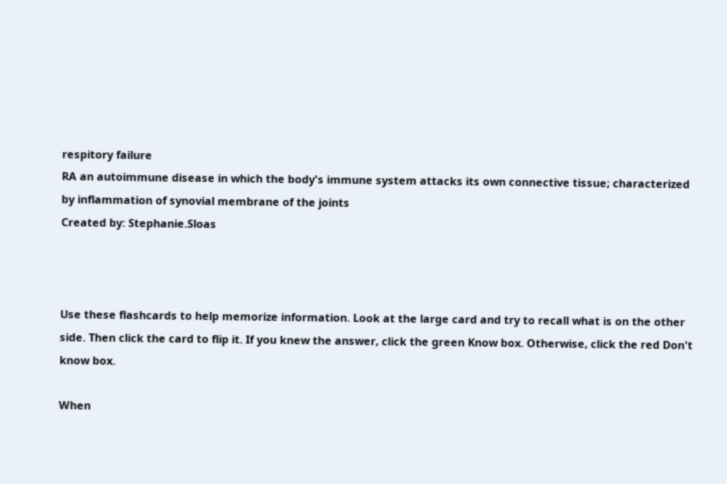respitory failure
RA an autoimmune disease in which the body's immune system attacks its own connective tissue; characterized by inflammation of synovial membrane of the joints
Created by: Stephanie.Sloas



Use these flashcards to help memorize information. Look at the large card and try to recall what is on the other side. Then click the card to flip it. If you knew the answer, click the green Know box. Otherwise, click the red Don't know box.

When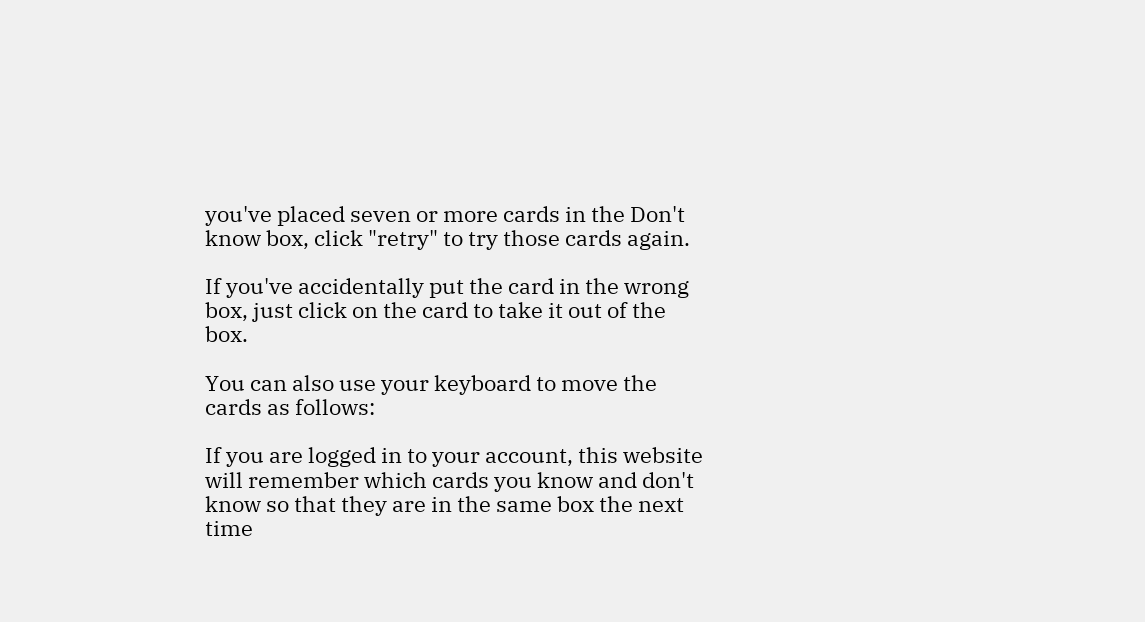you've placed seven or more cards in the Don't know box, click "retry" to try those cards again.

If you've accidentally put the card in the wrong box, just click on the card to take it out of the box.

You can also use your keyboard to move the cards as follows:

If you are logged in to your account, this website will remember which cards you know and don't know so that they are in the same box the next time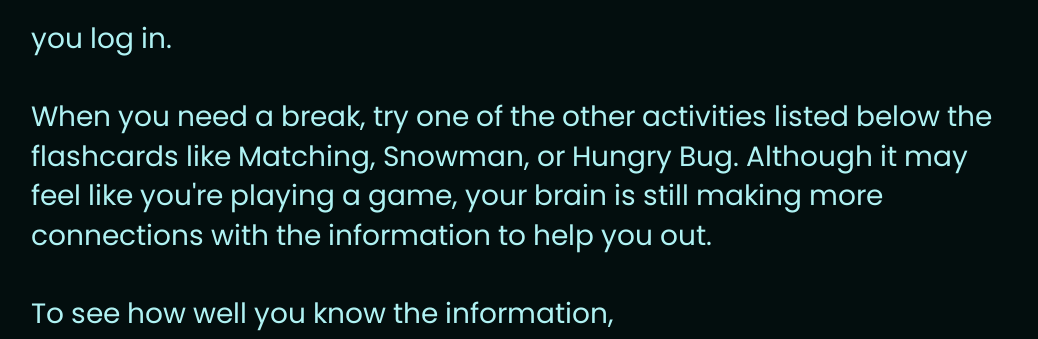you log in.

When you need a break, try one of the other activities listed below the flashcards like Matching, Snowman, or Hungry Bug. Although it may feel like you're playing a game, your brain is still making more connections with the information to help you out.

To see how well you know the information,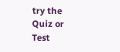try the Quiz or Test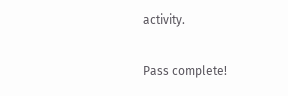activity.

Pass complete!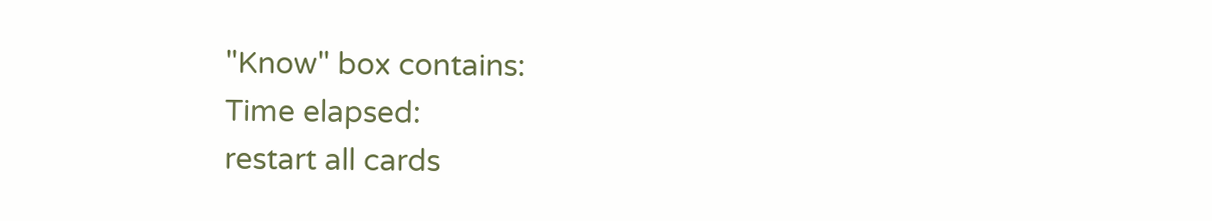"Know" box contains:
Time elapsed:
restart all cards